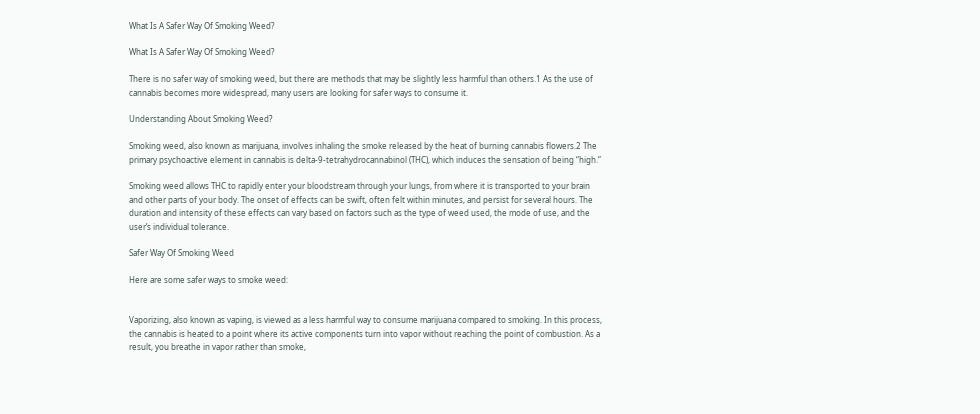What Is A Safer Way Of Smoking Weed?

What Is A Safer Way Of Smoking Weed?

There is no safer way of smoking weed, but there are methods that may be slightly less harmful than others.1 As the use of cannabis becomes more widespread, many users are looking for safer ways to consume it.

Understanding About Smoking Weed?

Smoking weed, also known as marijuana, involves inhaling the smoke released by the heat of burning cannabis flowers.2 The primary psychoactive element in cannabis is delta-9-tetrahydrocannabinol (THC), which induces the sensation of being “high.”

Smoking weed allows THC to rapidly enter your bloodstream through your lungs, from where it is transported to your brain and other parts of your body. The onset of effects can be swift, often felt within minutes, and persist for several hours. The duration and intensity of these effects can vary based on factors such as the type of weed used, the mode of use, and the user’s individual tolerance.

Safer Way Of Smoking Weed

Here are some safer ways to smoke weed:


Vaporizing, also known as vaping, is viewed as a less harmful way to consume marijuana compared to smoking. In this process, the cannabis is heated to a point where its active components turn into vapor without reaching the point of combustion. As a result, you breathe in vapor rather than smoke,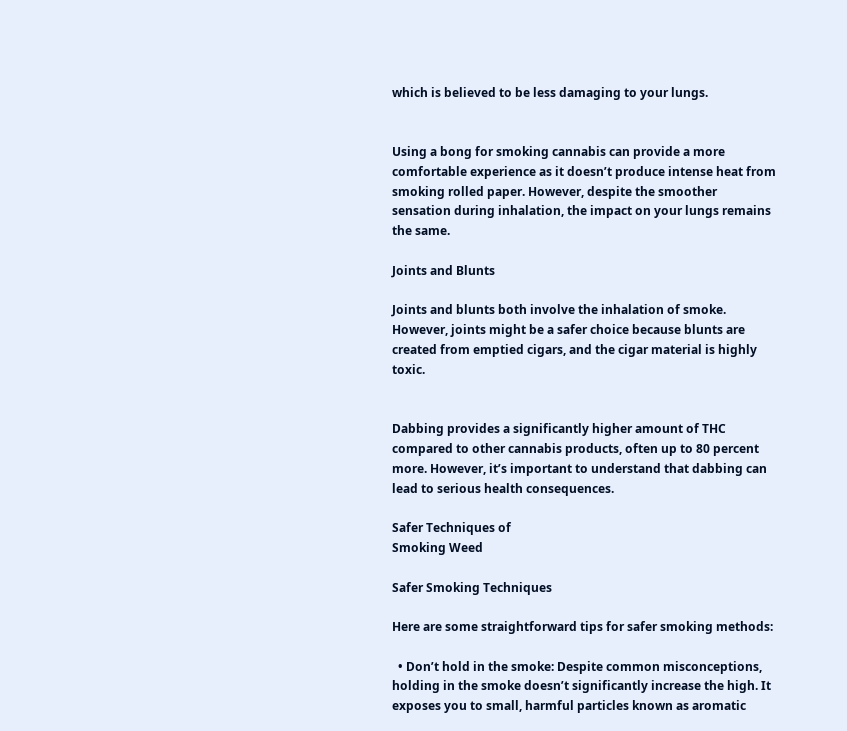which is believed to be less damaging to your lungs.


Using a bong for smoking cannabis can provide a more comfortable experience as it doesn’t produce intense heat from smoking rolled paper. However, despite the smoother sensation during inhalation, the impact on your lungs remains the same.

Joints and Blunts

Joints and blunts both involve the inhalation of smoke. However, joints might be a safer choice because blunts are created from emptied cigars, and the cigar material is highly toxic.


Dabbing provides a significantly higher amount of THC compared to other cannabis products, often up to 80 percent more. However, it’s important to understand that dabbing can lead to serious health consequences.

Safer Techniques of
Smoking Weed

Safer Smoking Techniques

Here are some straightforward tips for safer smoking methods:

  • Don’t hold in the smoke: Despite common misconceptions, holding in the smoke doesn’t significantly increase the high. It exposes you to small, harmful particles known as aromatic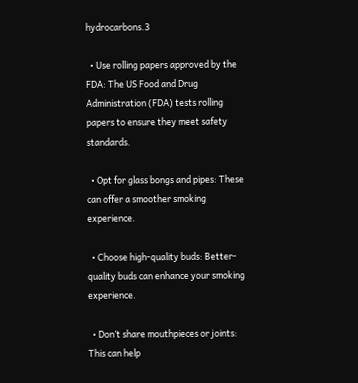hydrocarbons.3

  • Use rolling papers approved by the FDA: The US Food and Drug Administration (FDA) tests rolling papers to ensure they meet safety standards.

  • Opt for glass bongs and pipes: These can offer a smoother smoking experience.

  • Choose high-quality buds: Better-quality buds can enhance your smoking experience.

  • Don’t share mouthpieces or joints: This can help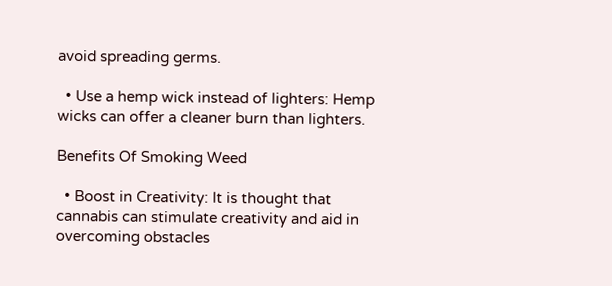avoid spreading germs.

  • Use a hemp wick instead of lighters: Hemp wicks can offer a cleaner burn than lighters.

Benefits Of Smoking Weed

  • Boost in Creativity: It is thought that cannabis can stimulate creativity and aid in overcoming obstacles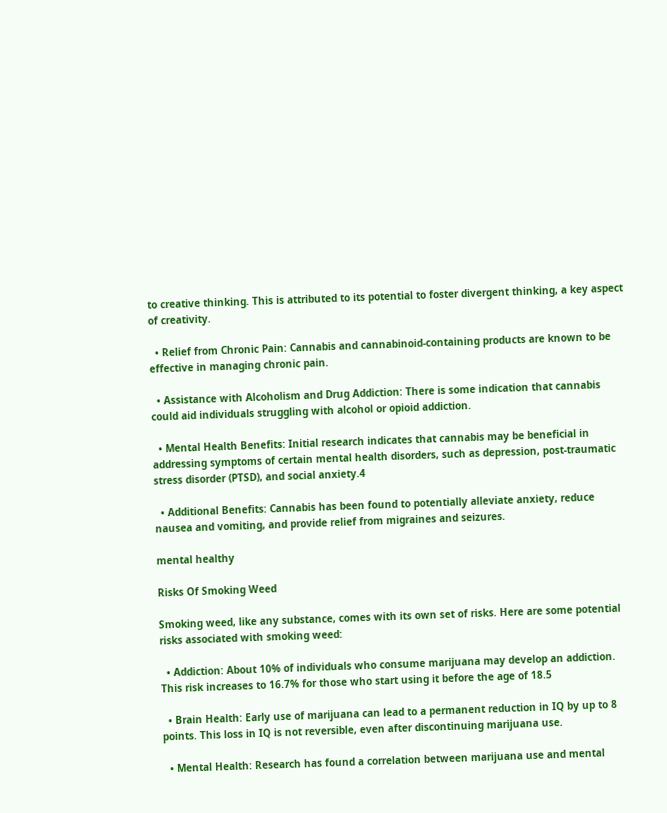to creative thinking. This is attributed to its potential to foster divergent thinking, a key aspect of creativity.

  • Relief from Chronic Pain: Cannabis and cannabinoid-containing products are known to be effective in managing chronic pain.

  • Assistance with Alcoholism and Drug Addiction: There is some indication that cannabis could aid individuals struggling with alcohol or opioid addiction.

  • Mental Health Benefits: Initial research indicates that cannabis may be beneficial in addressing symptoms of certain mental health disorders, such as depression, post-traumatic stress disorder (PTSD), and social anxiety.4

  • Additional Benefits: Cannabis has been found to potentially alleviate anxiety, reduce nausea and vomiting, and provide relief from migraines and seizures.

mental healthy

Risks Of Smoking Weed

Smoking weed, like any substance, comes with its own set of risks. Here are some potential risks associated with smoking weed:

  • Addiction: About 10% of individuals who consume marijuana may develop an addiction. This risk increases to 16.7% for those who start using it before the age of 18.5

  • Brain Health: Early use of marijuana can lead to a permanent reduction in IQ by up to 8 points. This loss in IQ is not reversible, even after discontinuing marijuana use.

  • Mental Health: Research has found a correlation between marijuana use and mental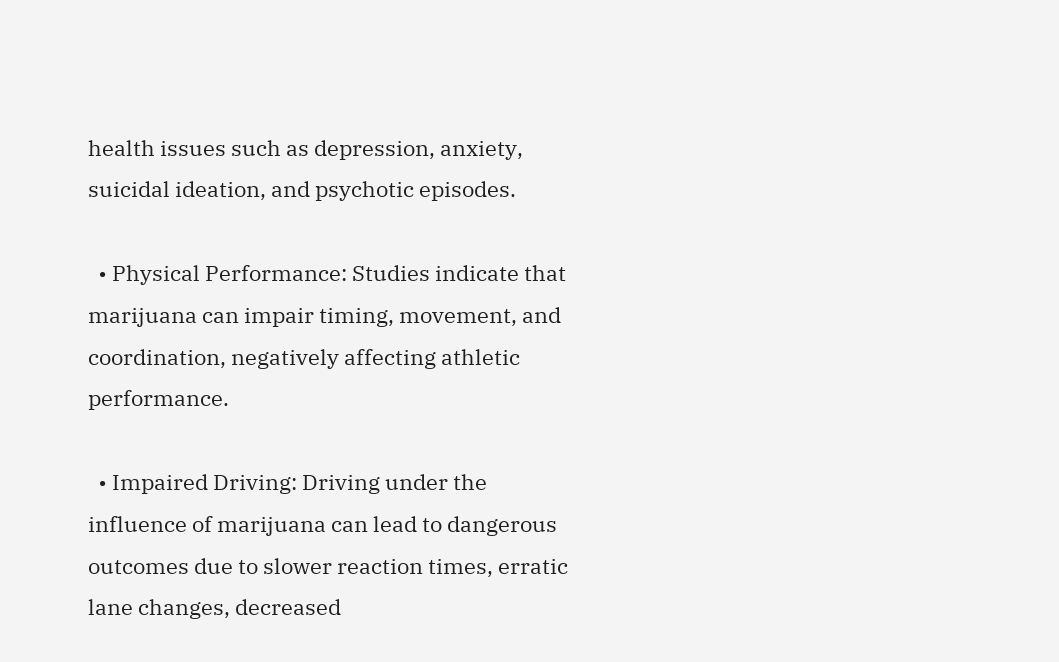health issues such as depression, anxiety, suicidal ideation, and psychotic episodes.

  • Physical Performance: Studies indicate that marijuana can impair timing, movement, and coordination, negatively affecting athletic performance.

  • Impaired Driving: Driving under the influence of marijuana can lead to dangerous outcomes due to slower reaction times, erratic lane changes, decreased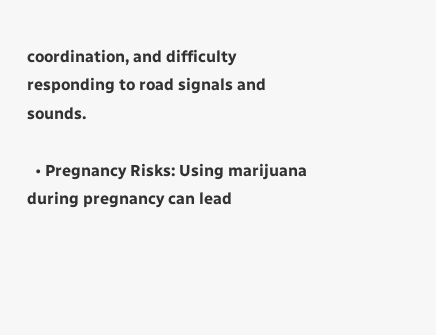coordination, and difficulty responding to road signals and sounds.

  • Pregnancy Risks: Using marijuana during pregnancy can lead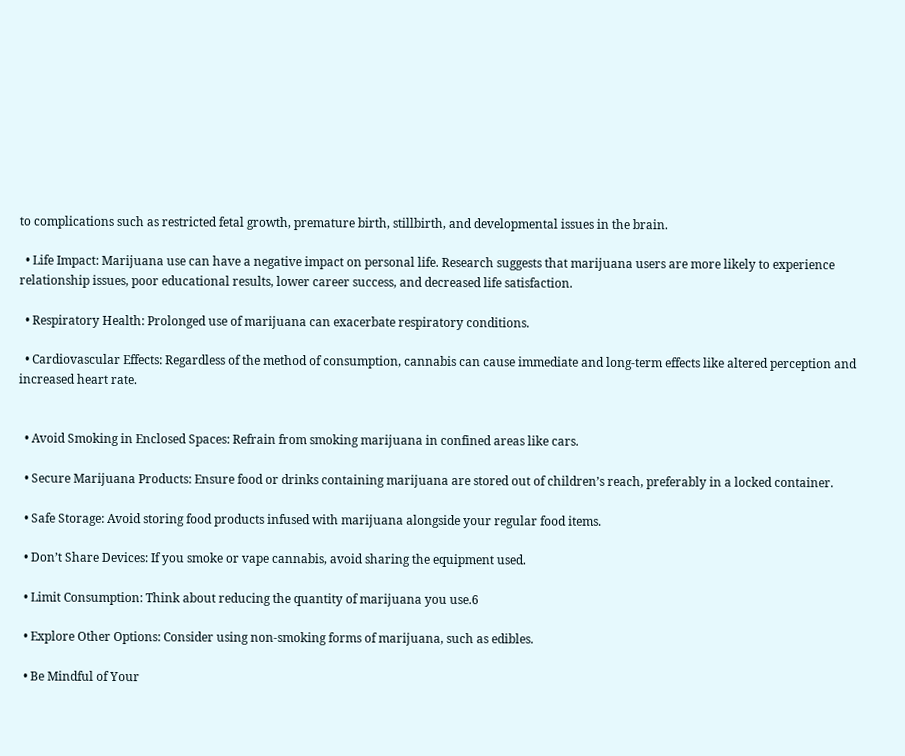to complications such as restricted fetal growth, premature birth, stillbirth, and developmental issues in the brain.

  • Life Impact: Marijuana use can have a negative impact on personal life. Research suggests that marijuana users are more likely to experience relationship issues, poor educational results, lower career success, and decreased life satisfaction.

  • Respiratory Health: Prolonged use of marijuana can exacerbate respiratory conditions.

  • Cardiovascular Effects: Regardless of the method of consumption, cannabis can cause immediate and long-term effects like altered perception and increased heart rate.


  • Avoid Smoking in Enclosed Spaces: Refrain from smoking marijuana in confined areas like cars.

  • Secure Marijuana Products: Ensure food or drinks containing marijuana are stored out of children’s reach, preferably in a locked container.

  • Safe Storage: Avoid storing food products infused with marijuana alongside your regular food items.

  • Don’t Share Devices: If you smoke or vape cannabis, avoid sharing the equipment used.

  • Limit Consumption: Think about reducing the quantity of marijuana you use.6

  • Explore Other Options: Consider using non-smoking forms of marijuana, such as edibles.

  • Be Mindful of Your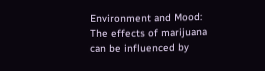Environment and Mood: The effects of marijuana can be influenced by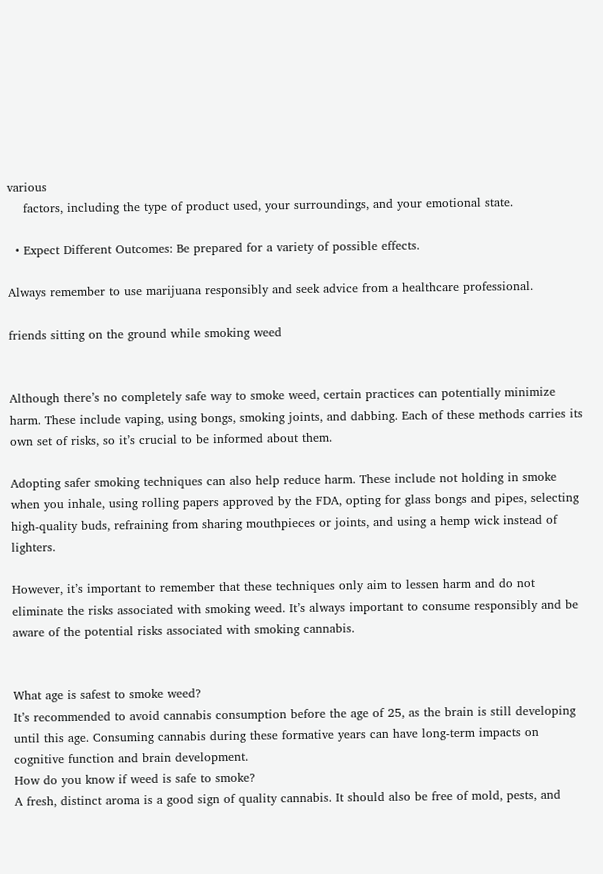various
    factors, including the type of product used, your surroundings, and your emotional state.

  • Expect Different Outcomes: Be prepared for a variety of possible effects.

Always remember to use marijuana responsibly and seek advice from a healthcare professional.

friends sitting on the ground while smoking weed


Although there’s no completely safe way to smoke weed, certain practices can potentially minimize harm. These include vaping, using bongs, smoking joints, and dabbing. Each of these methods carries its own set of risks, so it’s crucial to be informed about them.

Adopting safer smoking techniques can also help reduce harm. These include not holding in smoke when you inhale, using rolling papers approved by the FDA, opting for glass bongs and pipes, selecting high-quality buds, refraining from sharing mouthpieces or joints, and using a hemp wick instead of lighters.

However, it’s important to remember that these techniques only aim to lessen harm and do not eliminate the risks associated with smoking weed. It’s always important to consume responsibly and be aware of the potential risks associated with smoking cannabis.


What age is safest to smoke weed?
It’s recommended to avoid cannabis consumption before the age of 25, as the brain is still developing until this age. Consuming cannabis during these formative years can have long-term impacts on cognitive function and brain development.
How do you know if weed is safe to smoke?
A fresh, distinct aroma is a good sign of quality cannabis. It should also be free of mold, pests, and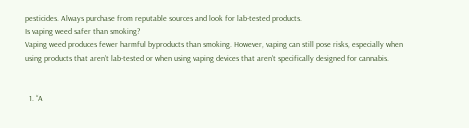pesticides. Always purchase from reputable sources and look for lab-tested products.
Is vaping weed safer than smoking?
Vaping weed produces fewer harmful byproducts than smoking. However, vaping can still pose risks, especially when using products that aren’t lab-tested or when using vaping devices that aren’t specifically designed for cannabis.


  1. “A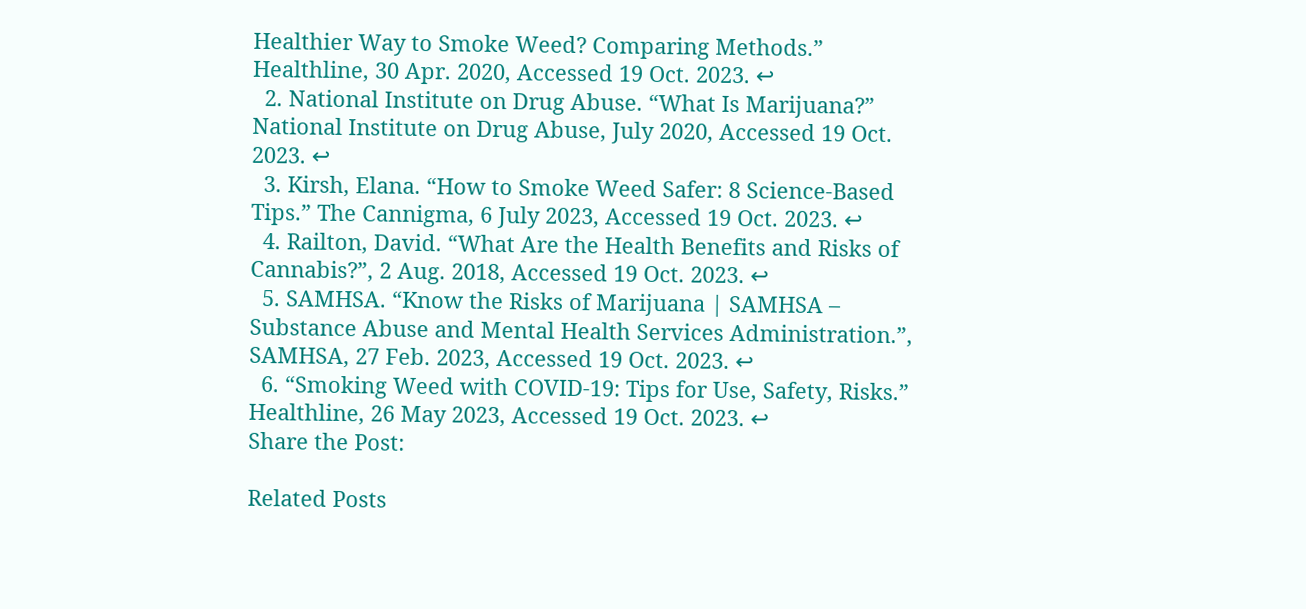Healthier Way to Smoke Weed? Comparing Methods.” Healthline, 30 Apr. 2020, Accessed 19 Oct. 2023. ↩
  2. National Institute on Drug Abuse. “What Is Marijuana?” National Institute on Drug Abuse, July 2020, Accessed 19 Oct. 2023. ↩
  3. Kirsh, Elana. “How to Smoke Weed Safer: 8 Science-Based Tips.” The Cannigma, 6 July 2023, Accessed 19 Oct. 2023. ↩
  4. Railton, David. “What Are the Health Benefits and Risks of Cannabis?”, 2 Aug. 2018, Accessed 19 Oct. 2023. ↩
  5. SAMHSA. “Know the Risks of Marijuana | SAMHSA – Substance Abuse and Mental Health Services Administration.”, SAMHSA, 27 Feb. 2023, Accessed 19 Oct. 2023. ↩
  6. “Smoking Weed with COVID-19: Tips for Use, Safety, Risks.” Healthline, 26 May 2023, Accessed 19 Oct. 2023. ↩
Share the Post:

Related Posts